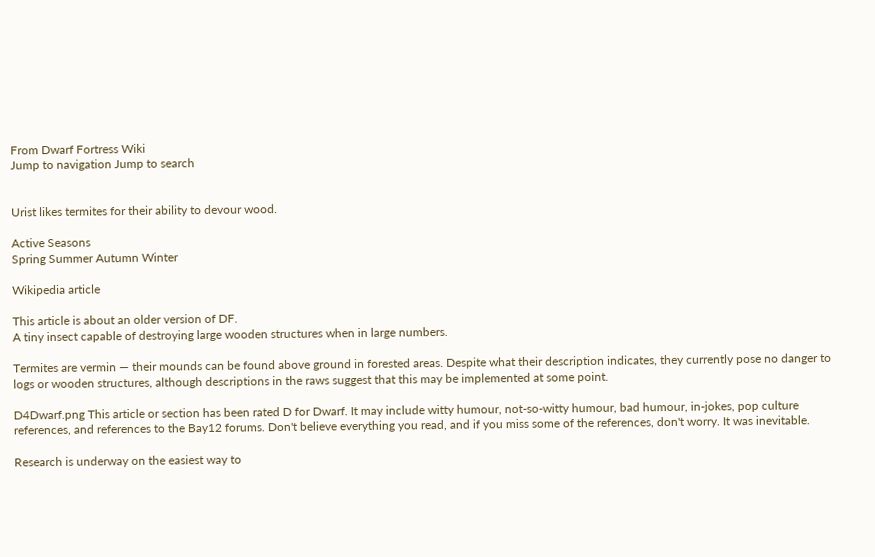From Dwarf Fortress Wiki
Jump to navigation Jump to search


Urist likes termites for their ability to devour wood.

Active Seasons
Spring Summer Autumn Winter

Wikipedia article

This article is about an older version of DF.
A tiny insect capable of destroying large wooden structures when in large numbers.

Termites are vermin — their mounds can be found above ground in forested areas. Despite what their description indicates, they currently pose no danger to logs or wooden structures, although descriptions in the raws suggest that this may be implemented at some point.

D4Dwarf.png This article or section has been rated D for Dwarf. It may include witty humour, not-so-witty humour, bad humour, in-jokes, pop culture references, and references to the Bay12 forums. Don't believe everything you read, and if you miss some of the references, don't worry. It was inevitable.

Research is underway on the easiest way to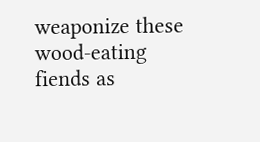weaponize these wood-eating fiends as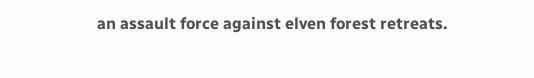an assault force against elven forest retreats.